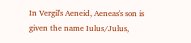In Vergil's Aeneid, Aeneas's son is given the name Iulus/Julus,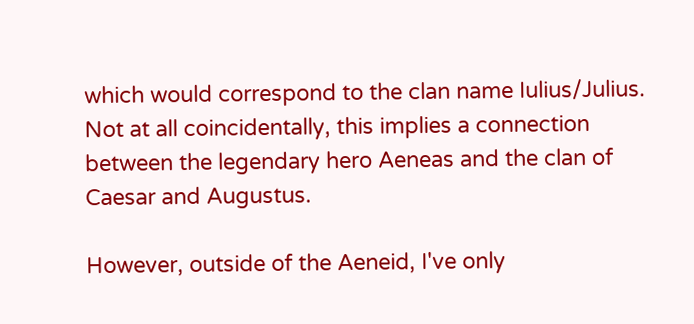which would correspond to the clan name Iulius/Julius. Not at all coincidentally, this implies a connection between the legendary hero Aeneas and the clan of Caesar and Augustus.

However, outside of the Aeneid, I've only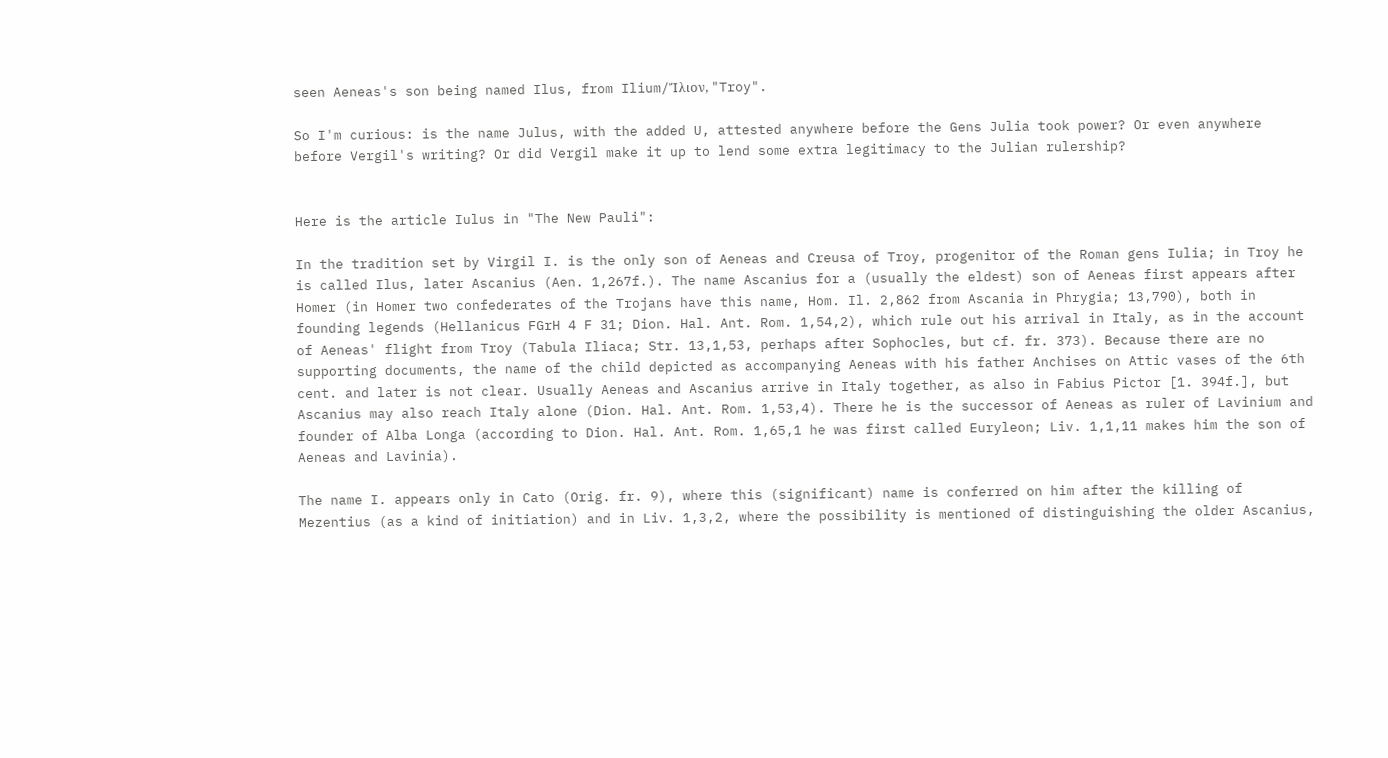seen Aeneas's son being named Ilus, from Ilium/Ἴλιον, "Troy".

So I'm curious: is the name Julus, with the added U, attested anywhere before the Gens Julia took power? Or even anywhere before Vergil's writing? Or did Vergil make it up to lend some extra legitimacy to the Julian rulership?


Here is the article Iulus in "The New Pauli":

In the tradition set by Virgil I. is the only son of Aeneas and Creusa of Troy, progenitor of the Roman gens Iulia; in Troy he is called Ilus, later Ascanius (Aen. 1,267f.). The name Ascanius for a (usually the eldest) son of Aeneas first appears after Homer (in Homer two confederates of the Trojans have this name, Hom. Il. 2,862 from Ascania in Phrygia; 13,790), both in founding legends (Hellanicus FGrH 4 F 31; Dion. Hal. Ant. Rom. 1,54,2), which rule out his arrival in Italy, as in the account of Aeneas' flight from Troy (Tabula Iliaca; Str. 13,1,53, perhaps after Sophocles, but cf. fr. 373). Because there are no supporting documents, the name of the child depicted as accompanying Aeneas with his father Anchises on Attic vases of the 6th cent. and later is not clear. Usually Aeneas and Ascanius arrive in Italy together, as also in Fabius Pictor [1. 394f.], but Ascanius may also reach Italy alone (Dion. Hal. Ant. Rom. 1,53,4). There he is the successor of Aeneas as ruler of Lavinium and founder of Alba Longa (according to Dion. Hal. Ant. Rom. 1,65,1 he was first called Euryleon; Liv. 1,1,11 makes him the son of Aeneas and Lavinia).

The name I. appears only in Cato (Orig. fr. 9), where this (significant) name is conferred on him after the killing of Mezentius (as a kind of initiation) and in Liv. 1,3,2, where the possibility is mentioned of distinguishing the older Ascanius,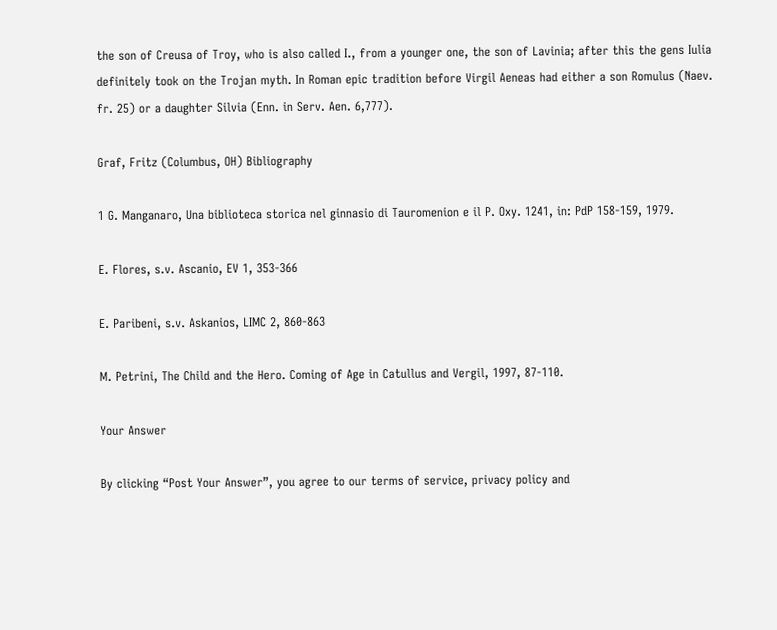the son of Creusa of Troy, who is also called I., from a younger one, the son of Lavinia; after this the gens Iulia definitely took on the Trojan myth. In Roman epic tradition before Virgil Aeneas had either a son Romulus (Naev. fr. 25) or a daughter Silvia (Enn. in Serv. Aen. 6,777).

Graf, Fritz (Columbus, OH) Bibliography

1 G. Manganaro, Una biblioteca storica nel ginnasio di Tauromenion e il P. Oxy. 1241, in: PdP 158-159, 1979.

E. Flores, s.v. Ascanio, EV 1, 353-366

E. Paribeni, s.v. Askanios, LIMC 2, 860-863

M. Petrini, The Child and the Hero. Coming of Age in Catullus and Vergil, 1997, 87-110.

Your Answer

By clicking “Post Your Answer”, you agree to our terms of service, privacy policy and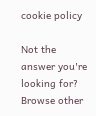cookie policy

Not the answer you're looking for? Browse other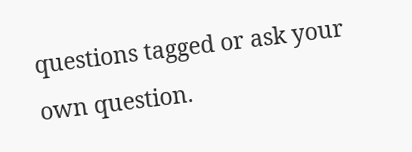questions tagged or ask your own question.